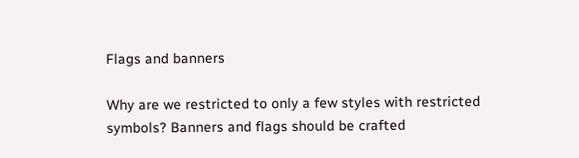Flags and banners

Why are we restricted to only a few styles with restricted symbols? Banners and flags should be crafted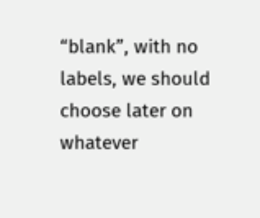“blank”, with no labels, we should choose later on whatever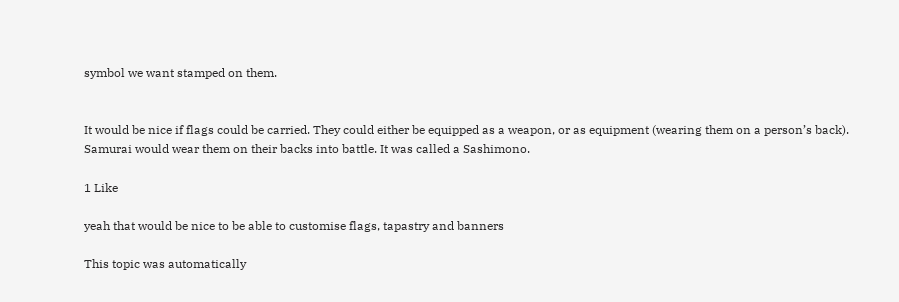symbol we want stamped on them.


It would be nice if flags could be carried. They could either be equipped as a weapon, or as equipment (wearing them on a person’s back). Samurai would wear them on their backs into battle. It was called a Sashimono.

1 Like

yeah that would be nice to be able to customise flags, tapastry and banners

This topic was automatically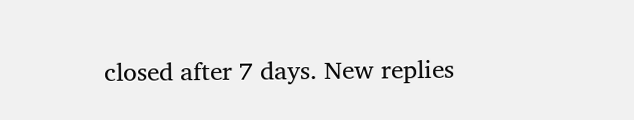closed after 7 days. New replies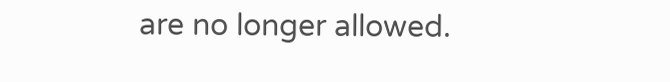are no longer allowed.